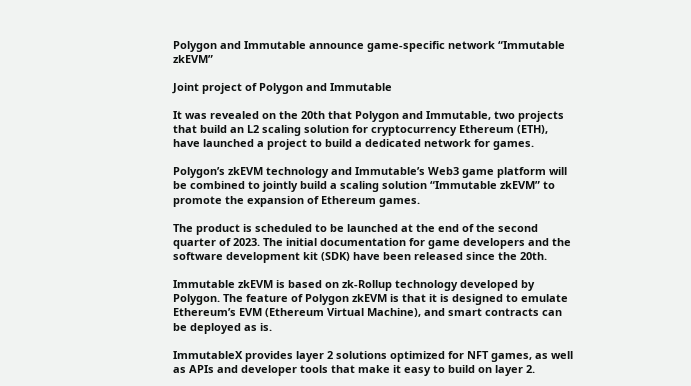Polygon and Immutable announce game-specific network “Immutable zkEVM”

Joint project of Polygon and Immutable

It was revealed on the 20th that Polygon and Immutable, two projects that build an L2 scaling solution for cryptocurrency Ethereum (ETH), have launched a project to build a dedicated network for games.

Polygon’s zkEVM technology and Immutable’s Web3 game platform will be combined to jointly build a scaling solution “Immutable zkEVM” to promote the expansion of Ethereum games.

The product is scheduled to be launched at the end of the second quarter of 2023. The initial documentation for game developers and the software development kit (SDK) have been released since the 20th.

Immutable zkEVM is based on zk-Rollup technology developed by Polygon. The feature of Polygon zkEVM is that it is designed to emulate Ethereum’s EVM (Ethereum Virtual Machine), and smart contracts can be deployed as is.

ImmutableX provides layer 2 solutions optimized for NFT games, as well as APIs and developer tools that make it easy to build on layer 2.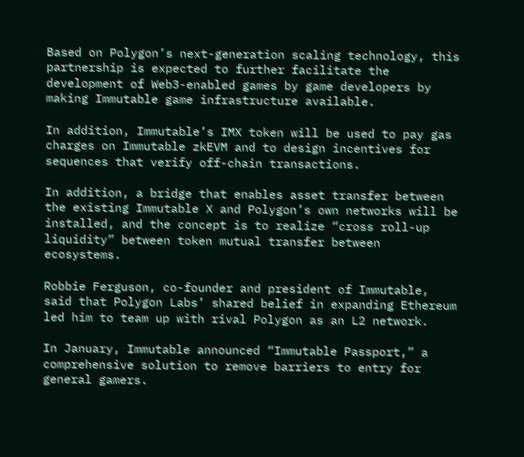Based on Polygon’s next-generation scaling technology, this partnership is expected to further facilitate the development of Web3-enabled games by game developers by making Immutable game infrastructure available.

In addition, Immutable’s IMX token will be used to pay gas charges on Immutable zkEVM and to design incentives for sequences that verify off-chain transactions.

In addition, a bridge that enables asset transfer between the existing Immutable X and Polygon’s own networks will be installed, and the concept is to realize “cross roll-up liquidity” between token mutual transfer between ecosystems.

Robbie Ferguson, co-founder and president of Immutable, said that Polygon Labs’ shared belief in expanding Ethereum led him to team up with rival Polygon as an L2 network.

In January, Immutable announced “Immutable Passport,” a comprehensive solution to remove barriers to entry for general gamers.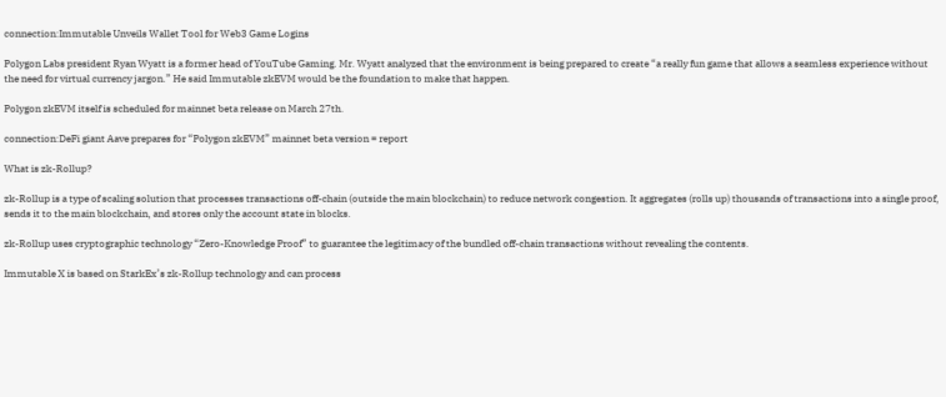connection:Immutable Unveils Wallet Tool for Web3 Game Logins

Polygon Labs president Ryan Wyatt is a former head of YouTube Gaming. Mr. Wyatt analyzed that the environment is being prepared to create “a really fun game that allows a seamless experience without the need for virtual currency jargon.” He said Immutable zkEVM would be the foundation to make that happen.

Polygon zkEVM itself is scheduled for mainnet beta release on March 27th.

connection:DeFi giant Aave prepares for “Polygon zkEVM” mainnet beta version = report

What is zk-Rollup?

zk-Rollup is a type of scaling solution that processes transactions off-chain (outside the main blockchain) to reduce network congestion. It aggregates (rolls up) thousands of transactions into a single proof, sends it to the main blockchain, and stores only the account state in blocks.

zk-Rollup uses cryptographic technology “Zero-Knowledge Proof” to guarantee the legitimacy of the bundled off-chain transactions without revealing the contents.

Immutable X is based on StarkEx’s zk-Rollup technology and can process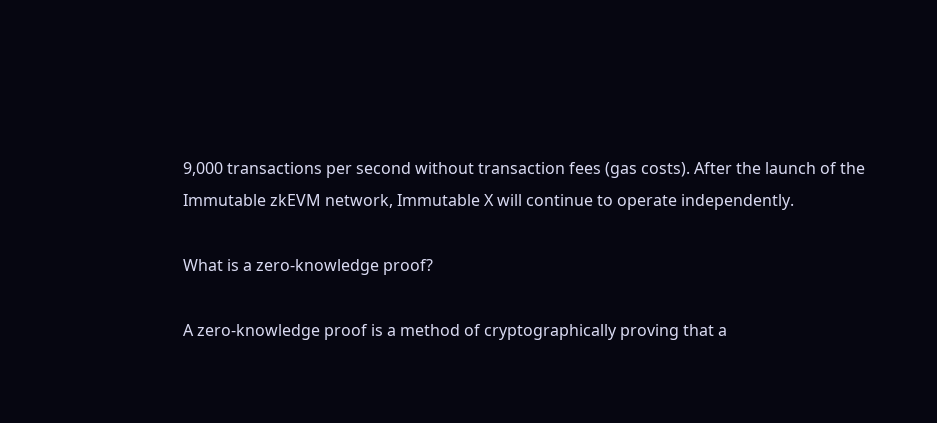9,000 transactions per second without transaction fees (gas costs). After the launch of the Immutable zkEVM network, Immutable X will continue to operate independently.

What is a zero-knowledge proof?

A zero-knowledge proof is a method of cryptographically proving that a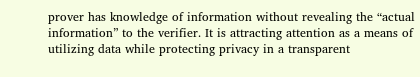prover has knowledge of information without revealing the “actual information” to the verifier. It is attracting attention as a means of utilizing data while protecting privacy in a transparent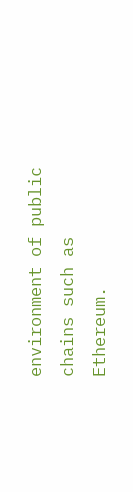environment of public chains such as Ethereum.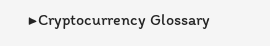▶Cryptocurrency Glossary